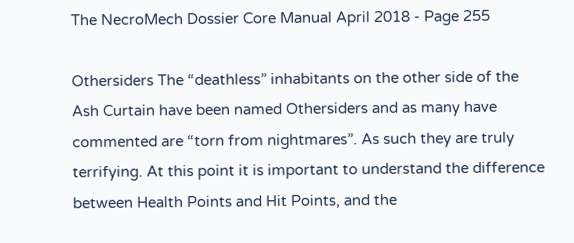The NecroMech Dossier Core Manual April 2018 - Page 255

Othersiders The “deathless” inhabitants on the other side of the Ash Curtain have been named Othersiders and as many have commented are “torn from nightmares”. As such they are truly terrifying. At this point it is important to understand the difference between Health Points and Hit Points, and the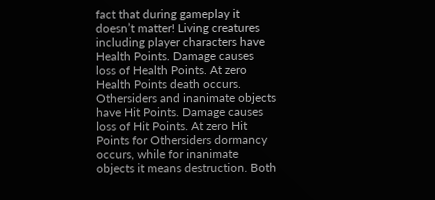fact that during gameplay it doesn’t matter! Living creatures including player characters have Health Points. Damage causes loss of Health Points. At zero Health Points death occurs. Othersiders and inanimate objects have Hit Points. Damage causes loss of Hit Points. At zero Hit Points for Othersiders dormancy occurs, while for inanimate objects it means destruction. Both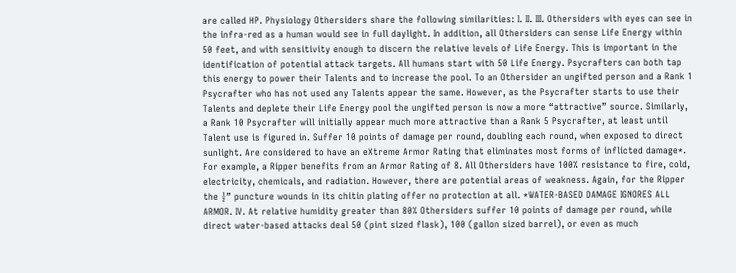are called HP. Physiology Othersiders share the following similarities: I. II. III. Othersiders with eyes can see in the infra-red as a human would see in full daylight. In addition, all Othersiders can sense Life Energy within 50 feet, and with sensitivity enough to discern the relative levels of Life Energy. This is important in the identification of potential attack targets. All humans start with 50 Life Energy. Psycrafters can both tap this energy to power their Talents and to increase the pool. To an Othersider an ungifted person and a Rank 1 Psycrafter who has not used any Talents appear the same. However, as the Psycrafter starts to use their Talents and deplete their Life Energy pool the ungifted person is now a more “attractive” source. Similarly, a Rank 10 Psycrafter will initially appear much more attractive than a Rank 5 Psycrafter, at least until Talent use is figured in. Suffer 10 points of damage per round, doubling each round, when exposed to direct sunlight. Are considered to have an eXtreme Armor Rating that eliminates most forms of inflicted damage*. For example, a Ripper benefits from an Armor Rating of 8. All Othersiders have 100% resistance to fire, cold, electricity, chemicals, and radiation. However, there are potential areas of weakness. Again, for the Ripper the ½” puncture wounds in its chitin plating offer no protection at all. *WATER-BASED DAMAGE IGNORES ALL ARMOR. IV. At relative humidity greater than 80% Othersiders suffer 10 points of damage per round, while direct water-based attacks deal 50 (pint sized flask), 100 (gallon sized barrel), or even as much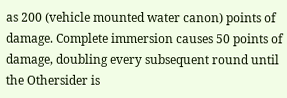as 200 (vehicle mounted water canon) points of damage. Complete immersion causes 50 points of damage, doubling every subsequent round until the Othersider is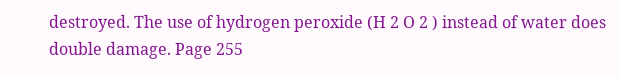destroyed. The use of hydrogen peroxide (H 2 O 2 ) instead of water does double damage. Page 255